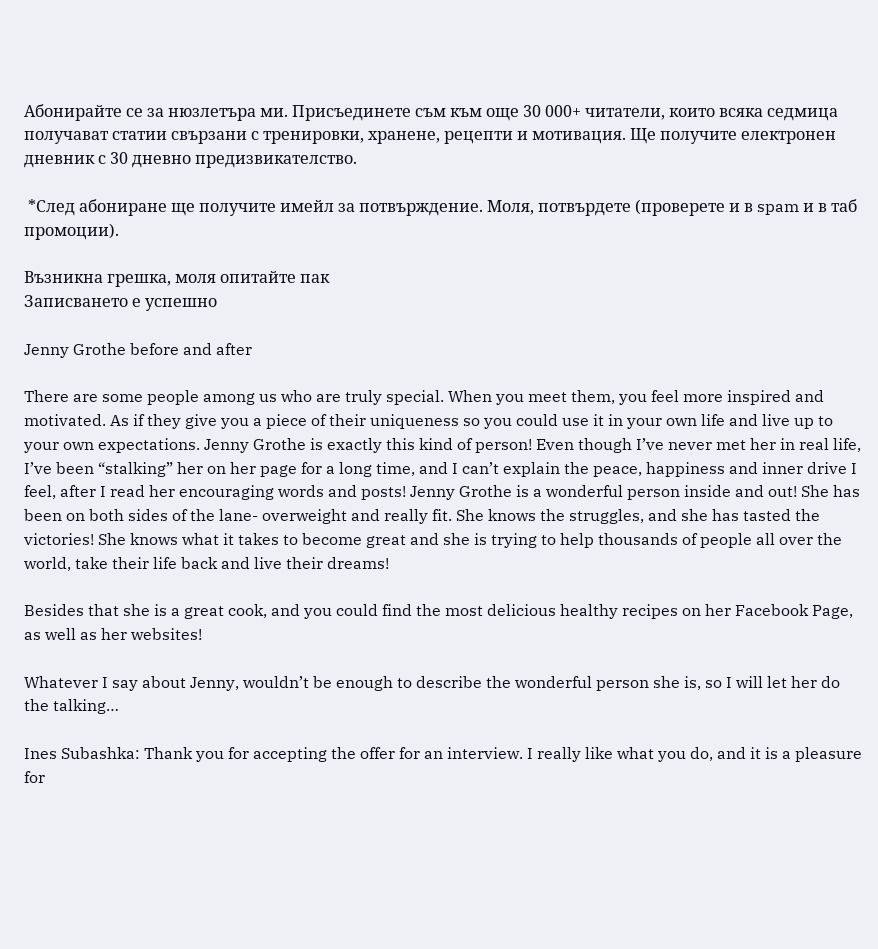Абонирайте се за нюзлетъра ми. Присъединете съм към още 30 000+ читатели, които всяка седмица получават статии свързани с тренировки, хранене, рецепти и мотивация. Ще получите електронен дневник с 30 дневно предизвикателство.

 *След абониране ще получите имейл за потвърждение. Моля, потвърдете (проверете и в spam и в таб промоции).

Възникна грешка, моля опитайте пак
Записването е успешно

Jenny Grothe before and after

There are some people among us who are truly special. When you meet them, you feel more inspired and motivated. As if they give you a piece of their uniqueness so you could use it in your own life and live up to your own expectations. Jenny Grothe is exactly this kind of person! Even though I’ve never met her in real life, I’ve been “stalking” her on her page for a long time, and I can’t explain the peace, happiness and inner drive I feel, after I read her encouraging words and posts! Jenny Grothe is a wonderful person inside and out! She has been on both sides of the lane- overweight and really fit. She knows the struggles, and she has tasted the victories! She knows what it takes to become great and she is trying to help thousands of people all over the world, take their life back and live their dreams!

Besides that she is a great cook, and you could find the most delicious healthy recipes on her Facebook Page, as well as her websites!

Whatever I say about Jenny, wouldn’t be enough to describe the wonderful person she is, so I will let her do the talking…

Ines Subashka: Thank you for accepting the offer for an interview. I really like what you do, and it is a pleasure for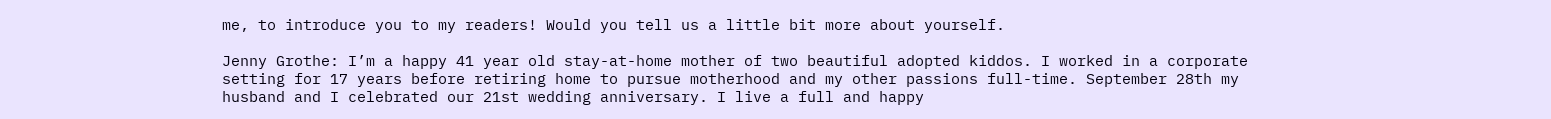me, to introduce you to my readers! Would you tell us a little bit more about yourself.

Jenny Grothe: I’m a happy 41 year old stay-at-home mother of two beautiful adopted kiddos. I worked in a corporate setting for 17 years before retiring home to pursue motherhood and my other passions full-time. September 28th my husband and I celebrated our 21st wedding anniversary. I live a full and happy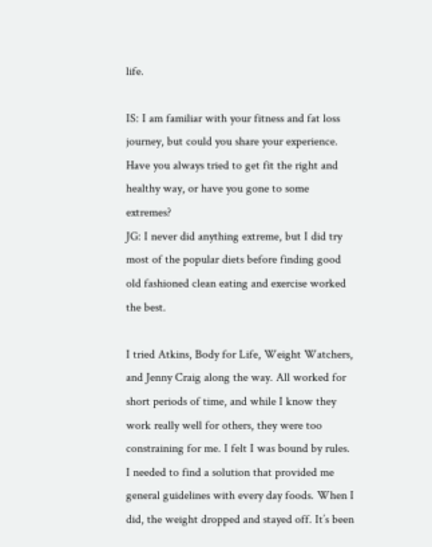life.

IS: I am familiar with your fitness and fat loss journey, but could you share your experience. Have you always tried to get fit the right and healthy way, or have you gone to some extremes?
JG: I never did anything extreme, but I did try most of the popular diets before finding good old fashioned clean eating and exercise worked the best.

I tried Atkins, Body for Life, Weight Watchers, and Jenny Craig along the way. All worked for short periods of time, and while I know they work really well for others, they were too constraining for me. I felt I was bound by rules. I needed to find a solution that provided me general guidelines with every day foods. When I did, the weight dropped and stayed off. It’s been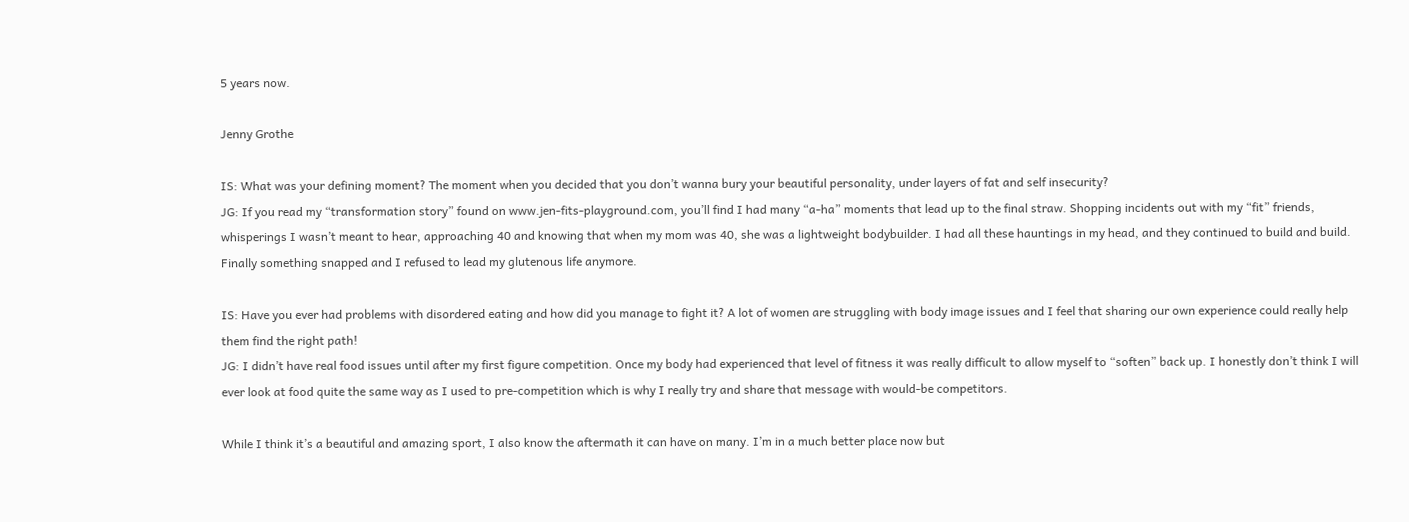5 years now.

Jenny Grothe

IS: What was your defining moment? The moment when you decided that you don’t wanna bury your beautiful personality, under layers of fat and self insecurity?
JG: If you read my “transformation story” found on www.jen-fits-playground.com, you’ll find I had many “a-ha” moments that lead up to the final straw. Shopping incidents out with my “fit” friends, whisperings I wasn’t meant to hear, approaching 40 and knowing that when my mom was 40, she was a lightweight bodybuilder. I had all these hauntings in my head, and they continued to build and build. Finally something snapped and I refused to lead my glutenous life anymore.

IS: Have you ever had problems with disordered eating and how did you manage to fight it? A lot of women are struggling with body image issues and I feel that sharing our own experience could really help them find the right path!
JG: I didn’t have real food issues until after my first figure competition. Once my body had experienced that level of fitness it was really difficult to allow myself to “soften” back up. I honestly don’t think I will ever look at food quite the same way as I used to pre-competition which is why I really try and share that message with would-be competitors.

While I think it’s a beautiful and amazing sport, I also know the aftermath it can have on many. I’m in a much better place now but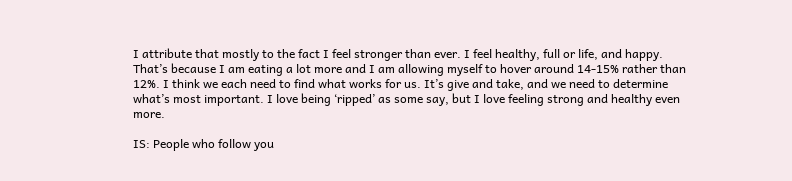I attribute that mostly to the fact I feel stronger than ever. I feel healthy, full or life, and happy. That’s because I am eating a lot more and I am allowing myself to hover around 14-15% rather than 12%. I think we each need to find what works for us. It’s give and take, and we need to determine what’s most important. I love being ‘ripped’ as some say, but I love feeling strong and healthy even more.

IS: People who follow you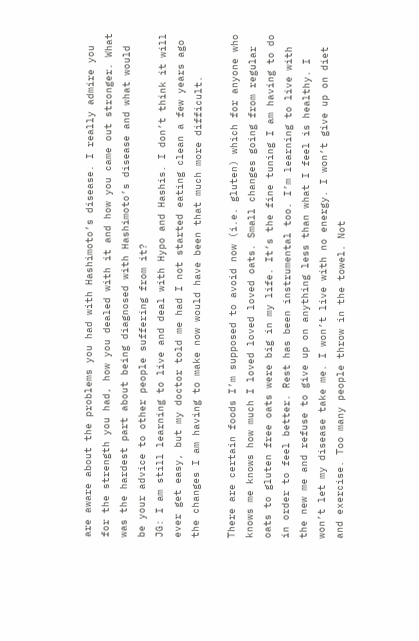are aware about the problems you had with Hashimoto’s disease. I really admire you for the strength you had, how you dealed with it and how you came out stronger. What was the hardest part about being diagnosed with Hashimoto’s disease and what would be your advice to other people suffering from it?
JG: I am still learning to live and deal with Hypo and Hashis. I don’t think it will ever get easy, but my doctor told me had I not started eating clean a few years ago the changes I am having to make now would have been that much more difficult.

There are certain foods I’m supposed to avoid now (i.e. gluten) which for anyone who knows me knows how much I loved loved loved oats. Small changes going from regular oats to gluten free oats were big in my life. It’s the fine tuning I am having to do in order to feel better. Rest has been instrumental too. I’m learning to live with the new me and refuse to give up on anything less than what I feel is healthy. I won’t let my disease take me. I won’t live with no energy. I won’t give up on diet and exercise. Too many people throw in the towel. Not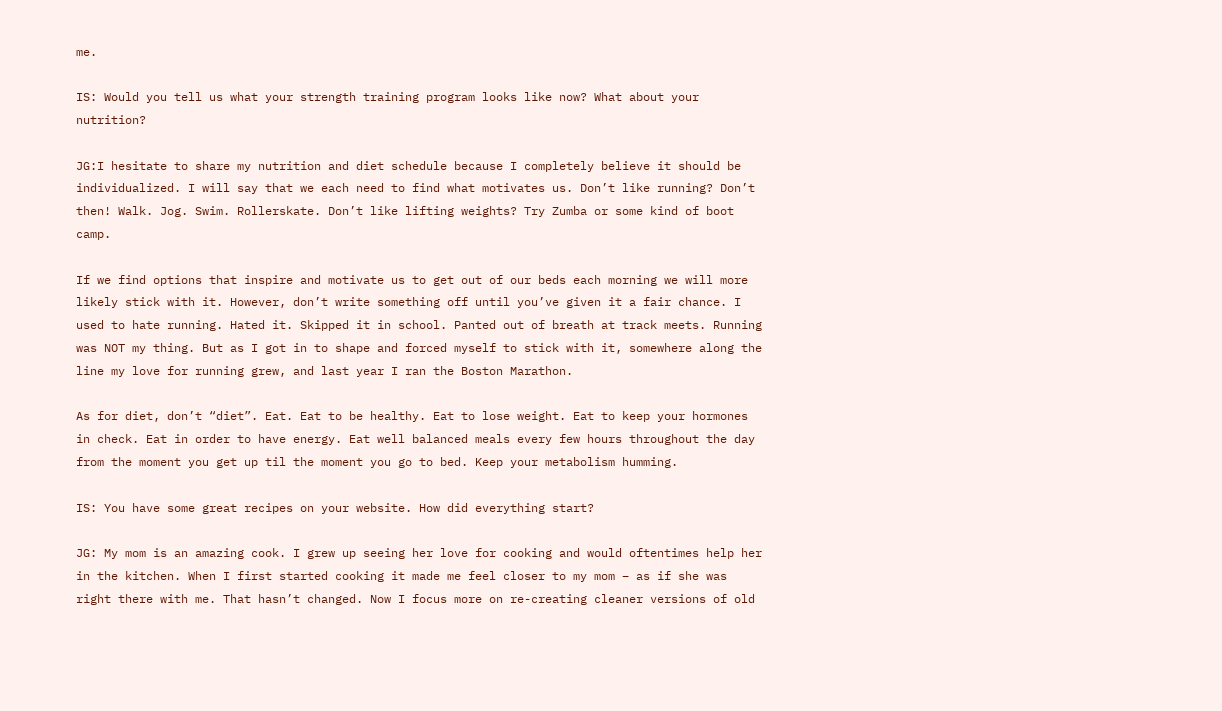me.

IS: Would you tell us what your strength training program looks like now? What about your nutrition?

JG:I hesitate to share my nutrition and diet schedule because I completely believe it should be individualized. I will say that we each need to find what motivates us. Don’t like running? Don’t then! Walk. Jog. Swim. Rollerskate. Don’t like lifting weights? Try Zumba or some kind of boot camp.

If we find options that inspire and motivate us to get out of our beds each morning we will more likely stick with it. However, don’t write something off until you’ve given it a fair chance. I used to hate running. Hated it. Skipped it in school. Panted out of breath at track meets. Running was NOT my thing. But as I got in to shape and forced myself to stick with it, somewhere along the line my love for running grew, and last year I ran the Boston Marathon.

As for diet, don’t “diet”. Eat. Eat to be healthy. Eat to lose weight. Eat to keep your hormones in check. Eat in order to have energy. Eat well balanced meals every few hours throughout the day from the moment you get up til the moment you go to bed. Keep your metabolism humming.

IS: You have some great recipes on your website. How did everything start?

JG: My mom is an amazing cook. I grew up seeing her love for cooking and would oftentimes help her in the kitchen. When I first started cooking it made me feel closer to my mom – as if she was right there with me. That hasn’t changed. Now I focus more on re-creating cleaner versions of old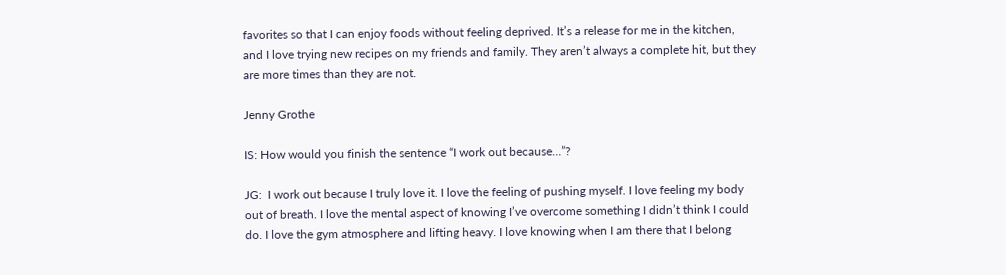favorites so that I can enjoy foods without feeling deprived. It’s a release for me in the kitchen, and I love trying new recipes on my friends and family. They aren’t always a complete hit, but they are more times than they are not.

Jenny Grothe

IS: How would you finish the sentence “I work out because…”?

JG:  I work out because I truly love it. I love the feeling of pushing myself. I love feeling my body out of breath. I love the mental aspect of knowing I’ve overcome something I didn’t think I could do. I love the gym atmosphere and lifting heavy. I love knowing when I am there that I belong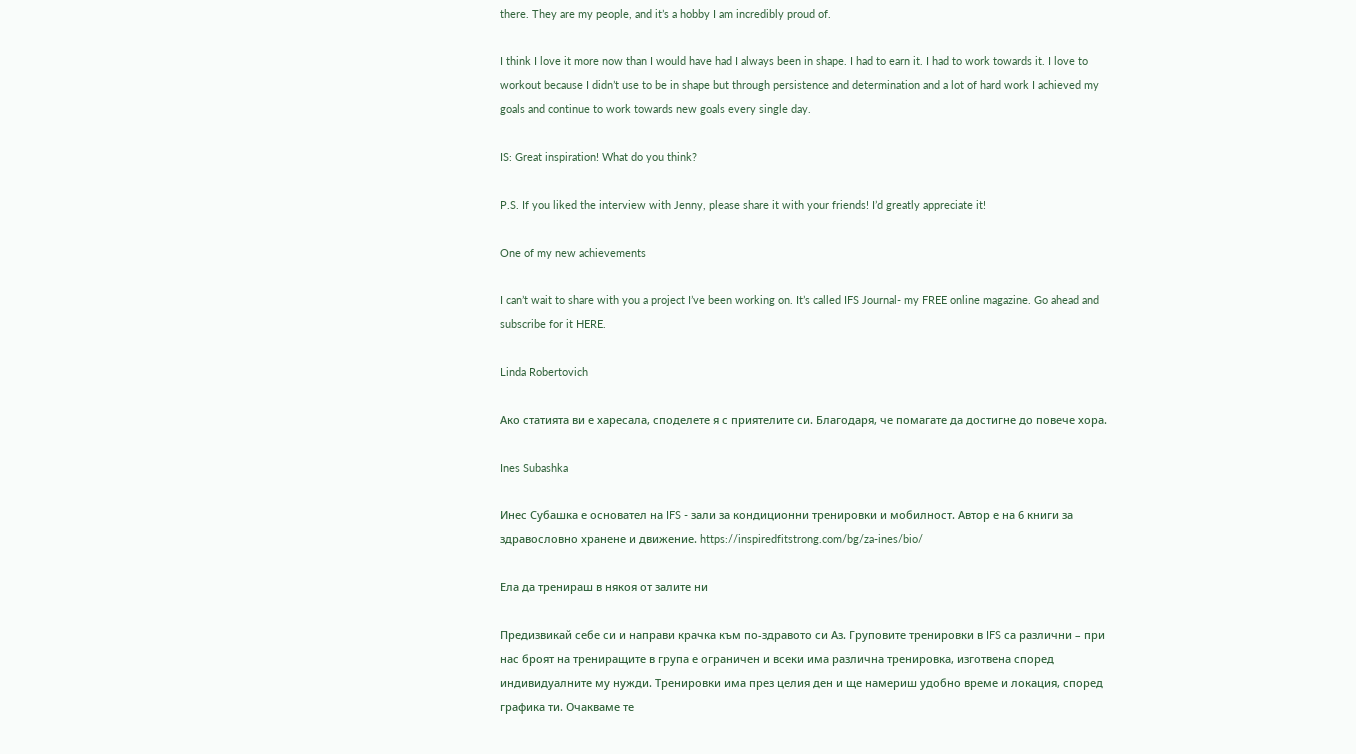there. They are my people, and it’s a hobby I am incredibly proud of.

I think I love it more now than I would have had I always been in shape. I had to earn it. I had to work towards it. I love to workout because I didn’t use to be in shape but through persistence and determination and a lot of hard work I achieved my goals and continue to work towards new goals every single day.

IS: Great inspiration! What do you think?

P.S. If you liked the interview with Jenny, please share it with your friends! I’d greatly appreciate it!

One of my new achievements

I can’t wait to share with you a project I’ve been working on. It’s called IFS Journal- my FREE online magazine. Go ahead and subscribe for it HERE.

Linda Robertovich

Ако статията ви е харесала, споделете я с приятелите си. Благодаря, че помагате да достигне до повече хора.

Ines Subashka

Инес Субашка е основател на IFS - зали за кондиционни тренировки и мобилност. Автор е на 6 книги за здравословно хранене и движение. https://inspiredfitstrong.com/bg/za-ines/bio/

Ела да тренираш в някоя от залите ни

Предизвикай себе си и направи крачка към по-здравото си Аз. Груповите тренировки в IFS са различни – при нас броят на трениращите в група е ограничен и всеки има различна тренировка, изготвена според индивидуалните му нужди. Тренировки има през целия ден и ще намериш удобно време и локация, според графика ти. Очакваме те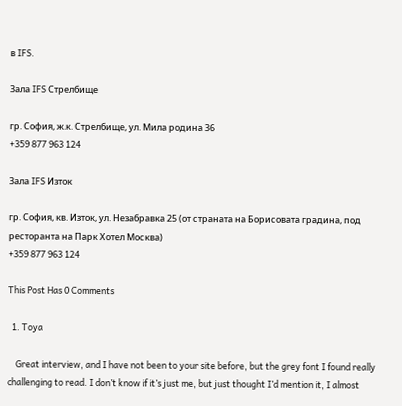в IFS.

Зала IFS Стрелбище

гр. София, ж.к. Стрелбище, ул. Мила родина 36
+359 877 963 124

Зала IFS Изток

гр. София, кв. Изток, ул. Незабравка 25 (от страната на Борисовата градина, под ресторанта на Парк Хотел Москва)
+359 877 963 124

This Post Has 0 Comments

  1. Toya

    Great interview, and I have not been to your site before, but the grey font I found really challenging to read. I don’t know if it’s just me, but just thought I’d mention it, I almost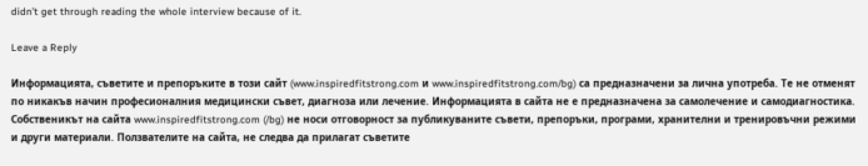didn’t get through reading the whole interview because of it.

Leave a Reply

Информацията, съветите и препоръките в този сайт (www.inspiredfitstrong.com и www.inspiredfitstrong.com/bg) са предназначени за лична употреба. Те не отменят по никакъв начин професионалния медицински съвет, диагноза или лечение. Информацията в сайта не е предназначена за самолечение и самодиагностика. Собственикът на сайта www.inspiredfitstrong.com (/bg) не носи отговорност за публикуваните съвети, препоръки, програми, хранителни и тренировъчни режими и други материали. Ползвателите на сайта, не следва да прилагат съветите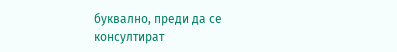буквално, преди да се консултират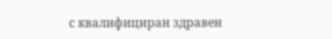с квалифициран здравен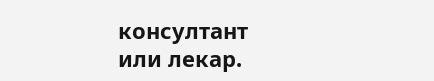консултант или лекар.